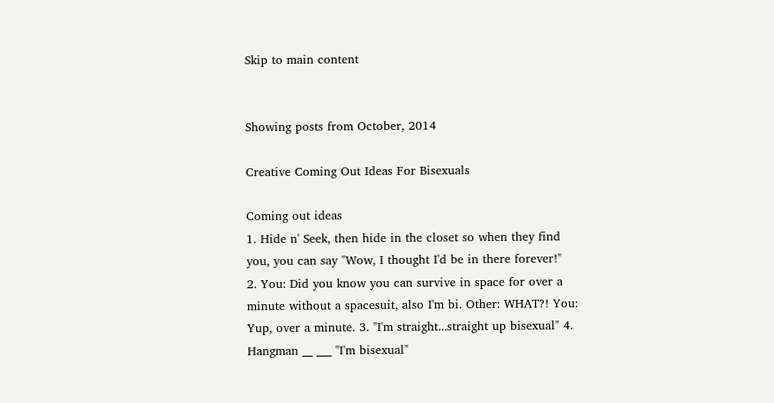Skip to main content


Showing posts from October, 2014

Creative Coming Out Ideas For Bisexuals

Coming out ideas
1. Hide n' Seek, then hide in the closet so when they find you, you can say "Wow, I thought I'd be in there forever!"
2. You: Did you know you can survive in space for over a minute without a spacesuit, also I'm bi. Other: WHAT?! You: Yup, over a minute. 3. "I'm straight...straight up bisexual" 4. Hangman __ ___ "I'm bisexual"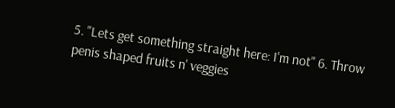5. "Lets get something straight here: I'm not" 6. Throw penis shaped fruits n' veggies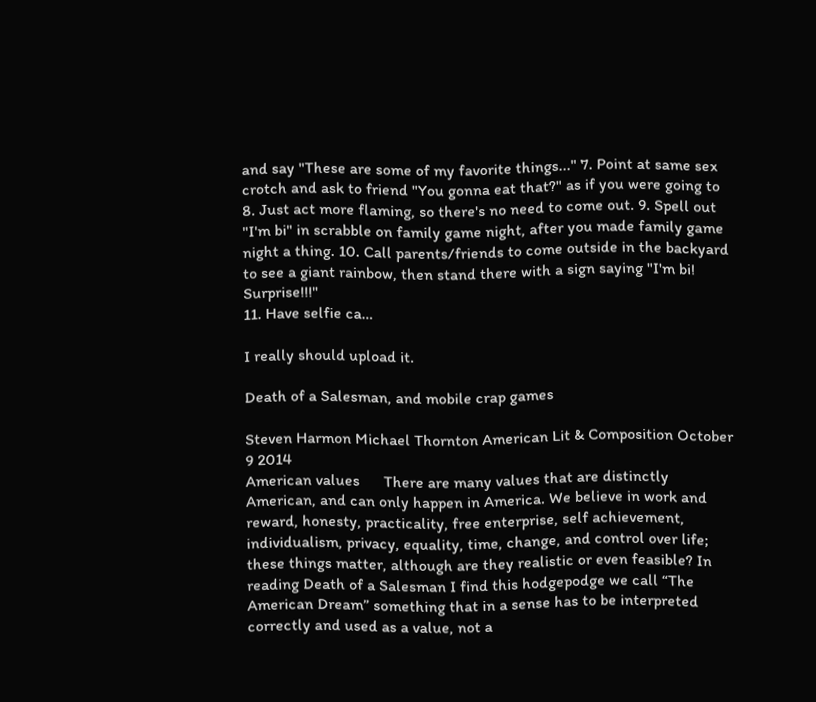and say "These are some of my favorite things..." 7. Point at same sex crotch and ask to friend "You gonna eat that?" as if you were going to 8. Just act more flaming, so there's no need to come out. 9. Spell out "I'm bi" in scrabble on family game night, after you made family game night a thing. 10. Call parents/friends to come outside in the backyard to see a giant rainbow, then stand there with a sign saying "I'm bi! Surprise!!!"
11. Have selfie ca…

I really should upload it.

Death of a Salesman, and mobile crap games

Steven Harmon Michael Thornton American Lit & Composition October 9 2014
American values      There are many values that are distinctly American, and can only happen in America. We believe in work and reward, honesty, practicality, free enterprise, self achievement, individualism, privacy, equality, time, change, and control over life; these things matter, although are they realistic or even feasible? In reading Death of a Salesman I find this hodgepodge we call “The American Dream” something that in a sense has to be interpreted correctly and used as a value, not a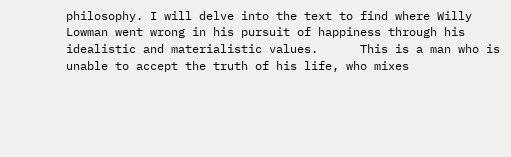philosophy. I will delve into the text to find where Willy Lowman went wrong in his pursuit of happiness through his idealistic and materialistic values.      This is a man who is unable to accept the truth of his life, who mixes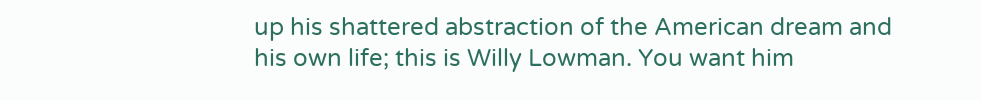up his shattered abstraction of the American dream and his own life; this is Willy Lowman. You want him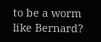to be a worm like Bernard?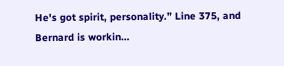He's got spirit, personality.” Line 375, and Bernard is workin…